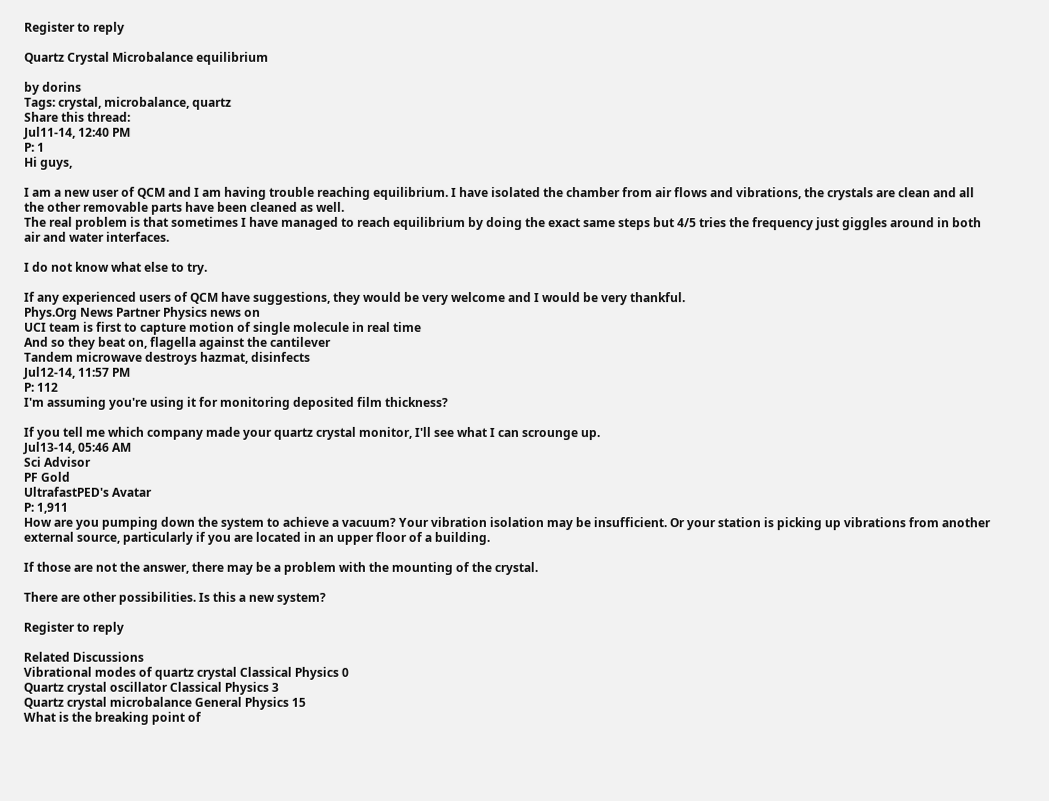Register to reply

Quartz Crystal Microbalance equilibrium

by dorins
Tags: crystal, microbalance, quartz
Share this thread:
Jul11-14, 12:40 PM
P: 1
Hi guys,

I am a new user of QCM and I am having trouble reaching equilibrium. I have isolated the chamber from air flows and vibrations, the crystals are clean and all the other removable parts have been cleaned as well.
The real problem is that sometimes I have managed to reach equilibrium by doing the exact same steps but 4/5 tries the frequency just giggles around in both air and water interfaces.

I do not know what else to try.

If any experienced users of QCM have suggestions, they would be very welcome and I would be very thankful.
Phys.Org News Partner Physics news on
UCI team is first to capture motion of single molecule in real time
And so they beat on, flagella against the cantilever
Tandem microwave destroys hazmat, disinfects
Jul12-14, 11:57 PM
P: 112
I'm assuming you're using it for monitoring deposited film thickness?

If you tell me which company made your quartz crystal monitor, I'll see what I can scrounge up.
Jul13-14, 05:46 AM
Sci Advisor
PF Gold
UltrafastPED's Avatar
P: 1,911
How are you pumping down the system to achieve a vacuum? Your vibration isolation may be insufficient. Or your station is picking up vibrations from another external source, particularly if you are located in an upper floor of a building.

If those are not the answer, there may be a problem with the mounting of the crystal.

There are other possibilities. Is this a new system?

Register to reply

Related Discussions
Vibrational modes of quartz crystal Classical Physics 0
Quartz crystal oscillator Classical Physics 3
Quartz crystal microbalance General Physics 15
What is the breaking point of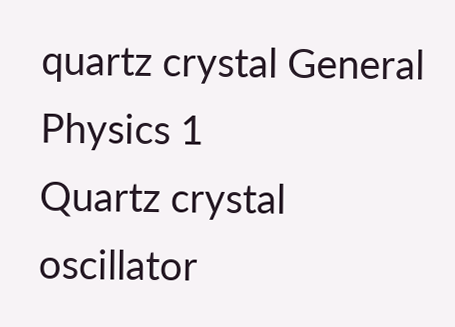quartz crystal General Physics 1
Quartz crystal oscillator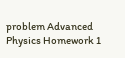problem Advanced Physics Homework 1